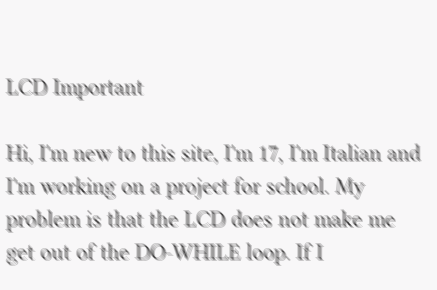LCD Important

Hi, I'm new to this site, I'm 17, I'm Italian and I'm working on a project for school. My problem is that the LCD does not make me get out of the DO-WHILE loop. If I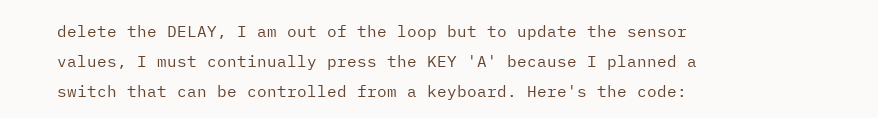delete the DELAY, I am out of the loop but to update the sensor values, I must continually press the KEY 'A' because I planned a switch that can be controlled from a keyboard. Here's the code: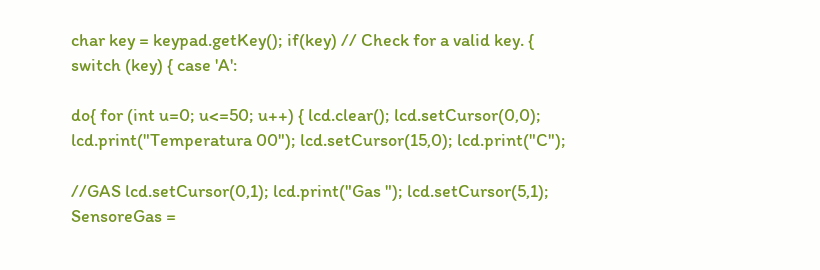char key = keypad.getKey(); if(key) // Check for a valid key. { switch (key) { case 'A':

do{ for (int u=0; u<=50; u++) { lcd.clear(); lcd.setCursor(0,0); lcd.print("Temperatura 00"); lcd.setCursor(15,0); lcd.print("C");

//GAS lcd.setCursor(0,1); lcd.print("Gas "); lcd.setCursor(5,1); SensoreGas =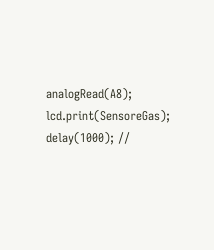analogRead(A8); lcd.print(SensoreGas); delay(1000); //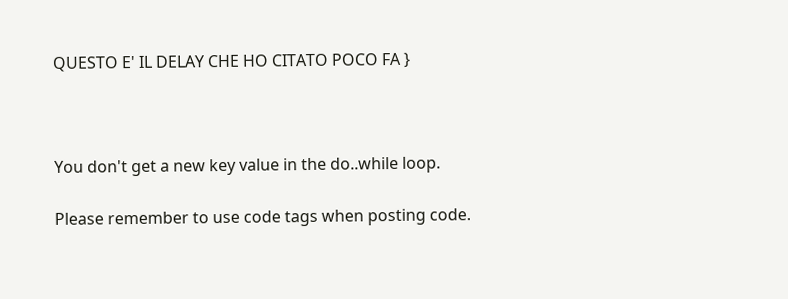QUESTO E' IL DELAY CHE HO CITATO POCO FA }



You don't get a new key value in the do..while loop.

Please remember to use code tags when posting code.